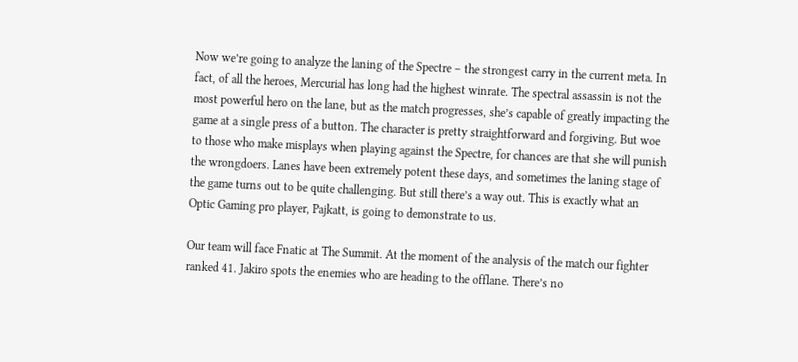Now we’re going to analyze the laning of the Spectre – the strongest carry in the current meta. In fact, of all the heroes, Mercurial has long had the highest winrate. The spectral assassin is not the most powerful hero on the lane, but as the match progresses, she’s capable of greatly impacting the game at a single press of a button. The character is pretty straightforward and forgiving. But woe to those who make misplays when playing against the Spectre, for chances are that she will punish the wrongdoers. Lanes have been extremely potent these days, and sometimes the laning stage of the game turns out to be quite challenging. But still there’s a way out. This is exactly what an Optic Gaming pro player, Pajkatt, is going to demonstrate to us.

Our team will face Fnatic at The Summit. At the moment of the analysis of the match our fighter ranked 41. Jakiro spots the enemies who are heading to the offlane. There’s no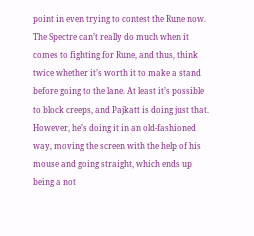point in even trying to contest the Rune now. The Spectre can’t really do much when it comes to fighting for Rune, and thus, think twice whether it’s worth it to make a stand before going to the lane. At least it’s possible to block creeps, and Pajkatt is doing just that. However, he’s doing it in an old-fashioned way, moving the screen with the help of his mouse and going straight, which ends up being a not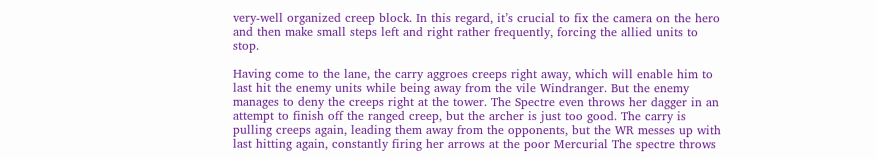very-well organized creep block. In this regard, it’s crucial to fix the camera on the hero and then make small steps left and right rather frequently, forcing the allied units to stop.

Having come to the lane, the carry aggroes creeps right away, which will enable him to last hit the enemy units while being away from the vile Windranger. But the enemy manages to deny the creeps right at the tower. The Spectre even throws her dagger in an attempt to finish off the ranged creep, but the archer is just too good. The carry is pulling creeps again, leading them away from the opponents, but the WR messes up with last hitting again, constantly firing her arrows at the poor Mercurial The spectre throws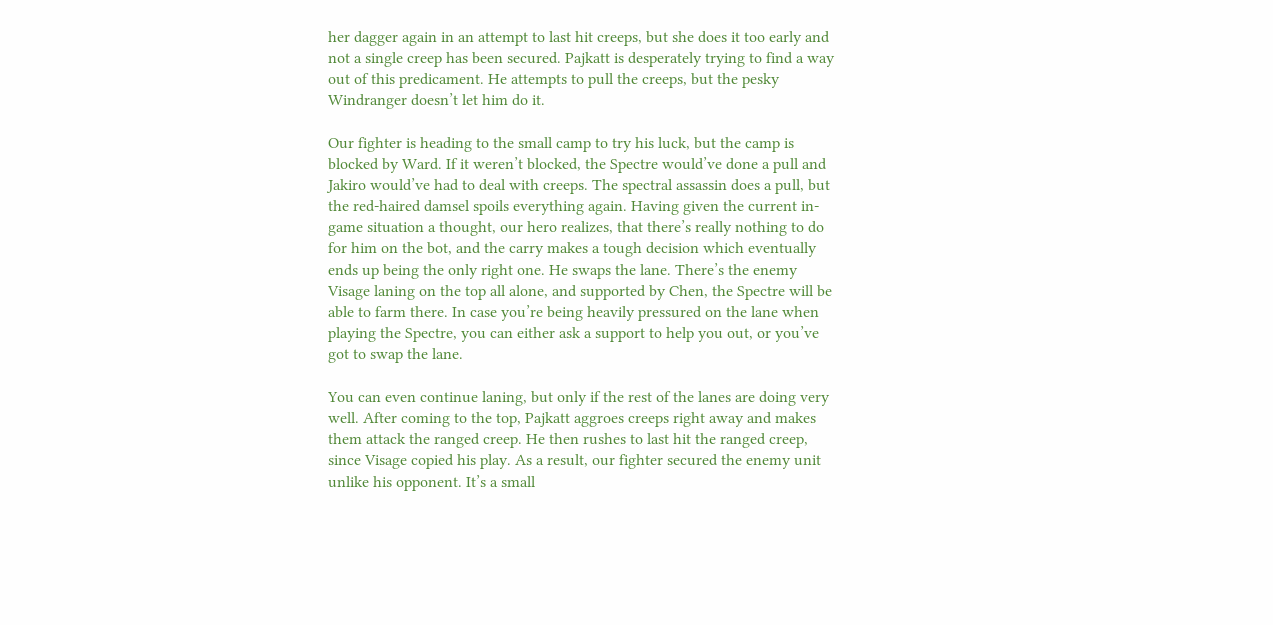her dagger again in an attempt to last hit creeps, but she does it too early and not a single creep has been secured. Pajkatt is desperately trying to find a way out of this predicament. He attempts to pull the creeps, but the pesky Windranger doesn’t let him do it.

Our fighter is heading to the small camp to try his luck, but the camp is blocked by Ward. If it weren’t blocked, the Spectre would’ve done a pull and Jakiro would’ve had to deal with creeps. The spectral assassin does a pull, but the red-haired damsel spoils everything again. Having given the current in-game situation a thought, our hero realizes, that there’s really nothing to do for him on the bot, and the carry makes a tough decision which eventually ends up being the only right one. He swaps the lane. There’s the enemy Visage laning on the top all alone, and supported by Chen, the Spectre will be able to farm there. In case you’re being heavily pressured on the lane when playing the Spectre, you can either ask a support to help you out, or you’ve got to swap the lane.

You can even continue laning, but only if the rest of the lanes are doing very well. After coming to the top, Pajkatt aggroes creeps right away and makes them attack the ranged creep. He then rushes to last hit the ranged creep, since Visage copied his play. As a result, our fighter secured the enemy unit unlike his opponent. It’s a small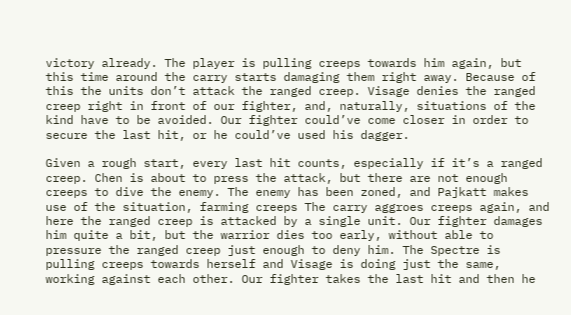victory already. The player is pulling creeps towards him again, but this time around the carry starts damaging them right away. Because of this the units don’t attack the ranged creep. Visage denies the ranged creep right in front of our fighter, and, naturally, situations of the kind have to be avoided. Our fighter could’ve come closer in order to secure the last hit, or he could’ve used his dagger.

Given a rough start, every last hit counts, especially if it’s a ranged creep. Chen is about to press the attack, but there are not enough creeps to dive the enemy. The enemy has been zoned, and Pajkatt makes use of the situation, farming creeps The carry aggroes creeps again, and here the ranged creep is attacked by a single unit. Our fighter damages him quite a bit, but the warrior dies too early, without able to pressure the ranged creep just enough to deny him. The Spectre is pulling creeps towards herself and Visage is doing just the same, working against each other. Our fighter takes the last hit and then he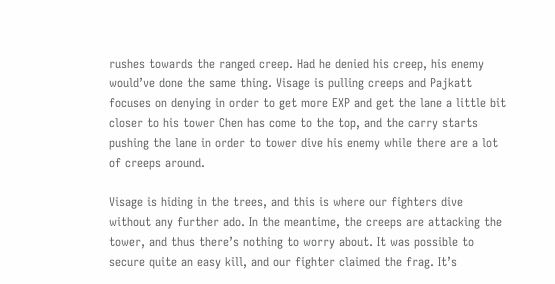rushes towards the ranged creep. Had he denied his creep, his enemy would’ve done the same thing. Visage is pulling creeps and Pajkatt focuses on denying in order to get more EXP and get the lane a little bit closer to his tower Chen has come to the top, and the carry starts pushing the lane in order to tower dive his enemy while there are a lot of creeps around.

Visage is hiding in the trees, and this is where our fighters dive without any further ado. In the meantime, the creeps are attacking the tower, and thus there’s nothing to worry about. It was possible to secure quite an easy kill, and our fighter claimed the frag. It’s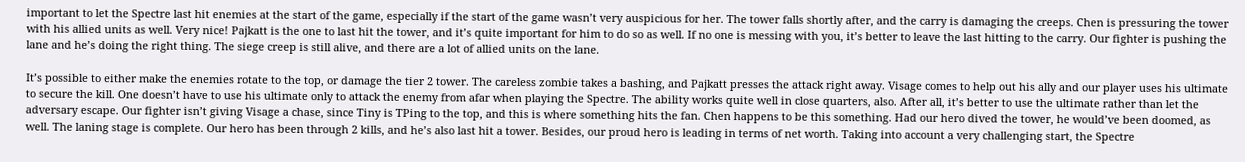important to let the Spectre last hit enemies at the start of the game, especially if the start of the game wasn’t very auspicious for her. The tower falls shortly after, and the carry is damaging the creeps. Chen is pressuring the tower with his allied units as well. Very nice! Pajkatt is the one to last hit the tower, and it’s quite important for him to do so as well. If no one is messing with you, it’s better to leave the last hitting to the carry. Our fighter is pushing the lane and he’s doing the right thing. The siege creep is still alive, and there are a lot of allied units on the lane.

It’s possible to either make the enemies rotate to the top, or damage the tier 2 tower. The careless zombie takes a bashing, and Pajkatt presses the attack right away. Visage comes to help out his ally and our player uses his ultimate to secure the kill. One doesn’t have to use his ultimate only to attack the enemy from afar when playing the Spectre. The ability works quite well in close quarters, also. After all, it’s better to use the ultimate rather than let the adversary escape. Our fighter isn’t giving Visage a chase, since Tiny is TPing to the top, and this is where something hits the fan. Chen happens to be this something. Had our hero dived the tower, he would’ve been doomed, as well. The laning stage is complete. Our hero has been through 2 kills, and he’s also last hit a tower. Besides, our proud hero is leading in terms of net worth. Taking into account a very challenging start, the Spectre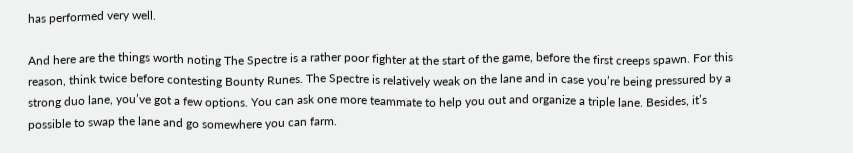has performed very well.

And here are the things worth noting The Spectre is a rather poor fighter at the start of the game, before the first creeps spawn. For this reason, think twice before contesting Bounty Runes. The Spectre is relatively weak on the lane and in case you’re being pressured by a strong duo lane, you’ve got a few options. You can ask one more teammate to help you out and organize a triple lane. Besides, it’s possible to swap the lane and go somewhere you can farm.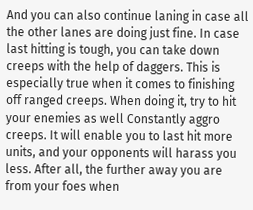And you can also continue laning in case all the other lanes are doing just fine. In case last hitting is tough, you can take down creeps with the help of daggers. This is especially true when it comes to finishing off ranged creeps. When doing it, try to hit your enemies as well Constantly aggro creeps. It will enable you to last hit more units, and your opponents will harass you less. After all, the further away you are from your foes when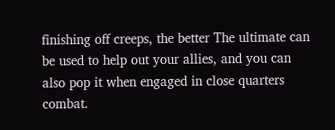finishing off creeps, the better The ultimate can be used to help out your allies, and you can also pop it when engaged in close quarters combat.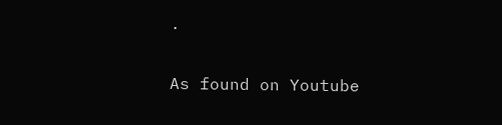.

As found on Youtube